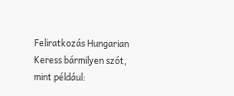Feliratkozás Hungarian
Keress bármilyen szót, mint például: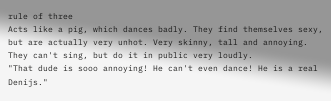rule of three
Acts like a pig, which dances badly. They find themselves sexy, but are actually very unhot. Very skinny, tall and annoying. They can't sing, but do it in public very loudly.
"That dude is sooo annoying! He can't even dance! He is a real Denijs."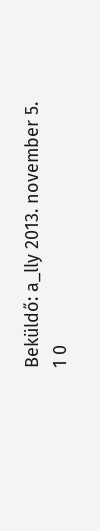Beküldő: a_lly 2013. november 5.
1 0